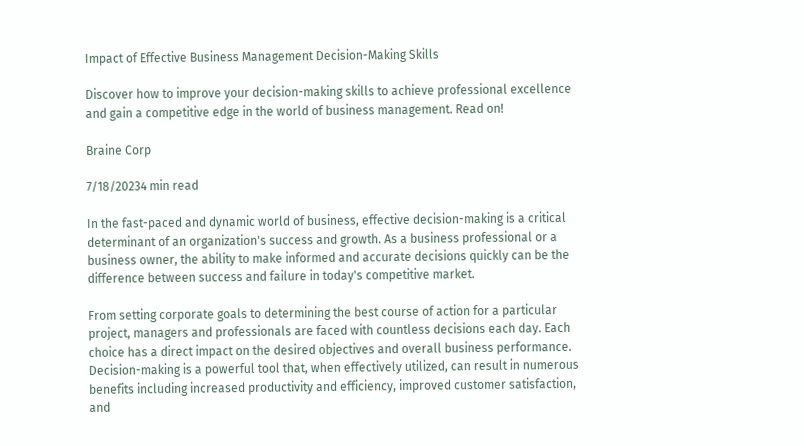Impact of Effective Business Management Decision-Making Skills

Discover how to improve your decision-making skills to achieve professional excellence and gain a competitive edge in the world of business management. Read on!

Braine Corp

7/18/20234 min read

In the fast-paced and dynamic world of business, effective decision-making is a critical determinant of an organization's success and growth. As a business professional or a business owner, the ability to make informed and accurate decisions quickly can be the difference between success and failure in today's competitive market.

From setting corporate goals to determining the best course of action for a particular project, managers and professionals are faced with countless decisions each day. Each choice has a direct impact on the desired objectives and overall business performance. Decision-making is a powerful tool that, when effectively utilized, can result in numerous benefits including increased productivity and efficiency, improved customer satisfaction, and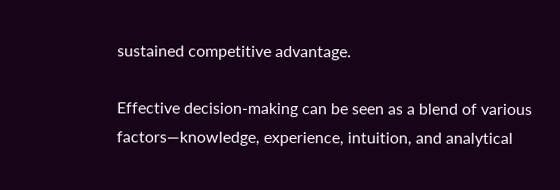sustained competitive advantage.

Effective decision-making can be seen as a blend of various factors—knowledge, experience, intuition, and analytical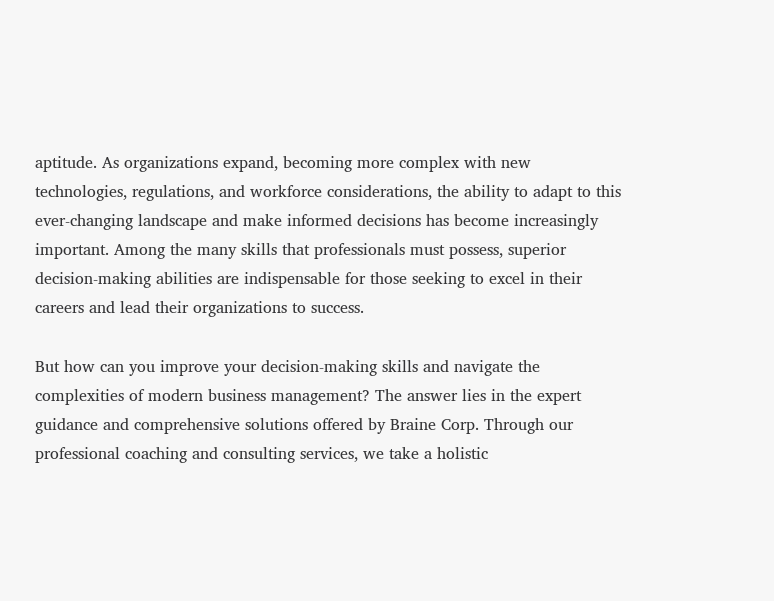aptitude. As organizations expand, becoming more complex with new technologies, regulations, and workforce considerations, the ability to adapt to this ever-changing landscape and make informed decisions has become increasingly important. Among the many skills that professionals must possess, superior decision-making abilities are indispensable for those seeking to excel in their careers and lead their organizations to success.

But how can you improve your decision-making skills and navigate the complexities of modern business management? The answer lies in the expert guidance and comprehensive solutions offered by Braine Corp. Through our professional coaching and consulting services, we take a holistic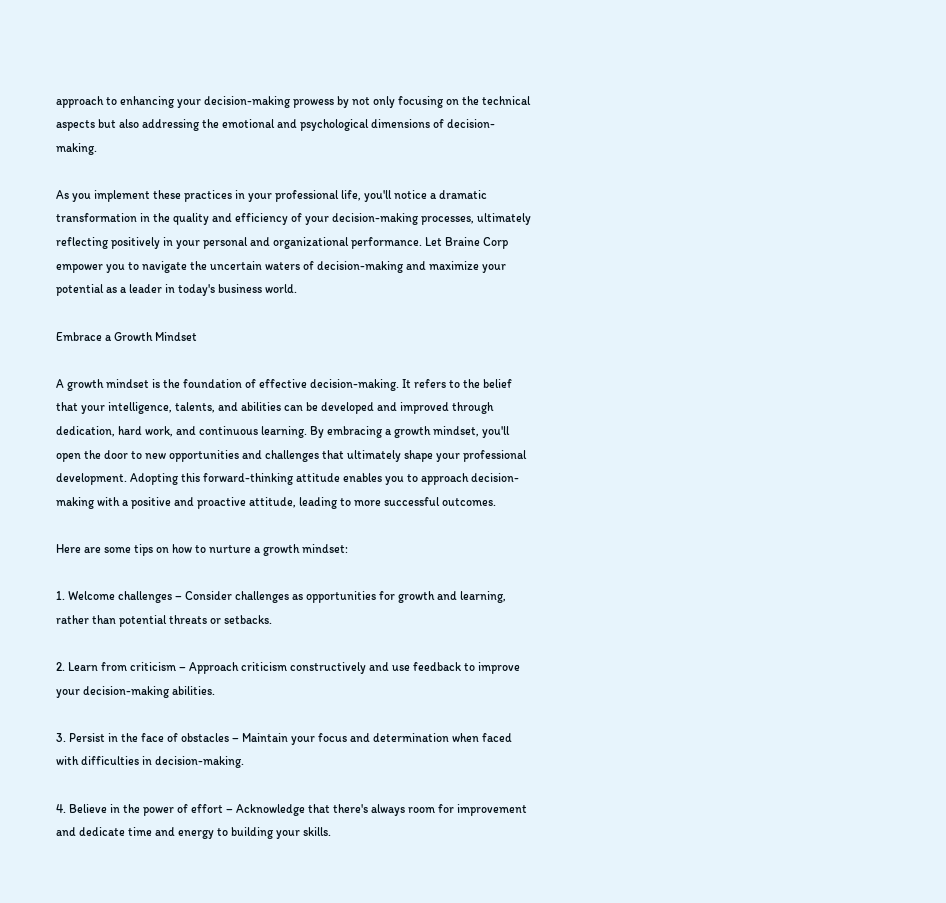approach to enhancing your decision-making prowess by not only focusing on the technical aspects but also addressing the emotional and psychological dimensions of decision-making.

As you implement these practices in your professional life, you'll notice a dramatic transformation in the quality and efficiency of your decision-making processes, ultimately reflecting positively in your personal and organizational performance. Let Braine Corp empower you to navigate the uncertain waters of decision-making and maximize your potential as a leader in today's business world.

Embrace a Growth Mindset

A growth mindset is the foundation of effective decision-making. It refers to the belief that your intelligence, talents, and abilities can be developed and improved through dedication, hard work, and continuous learning. By embracing a growth mindset, you'll open the door to new opportunities and challenges that ultimately shape your professional development. Adopting this forward-thinking attitude enables you to approach decision-making with a positive and proactive attitude, leading to more successful outcomes.

Here are some tips on how to nurture a growth mindset:

1. Welcome challenges – Consider challenges as opportunities for growth and learning, rather than potential threats or setbacks.

2. Learn from criticism – Approach criticism constructively and use feedback to improve your decision-making abilities.

3. Persist in the face of obstacles – Maintain your focus and determination when faced with difficulties in decision-making.

4. Believe in the power of effort – Acknowledge that there's always room for improvement and dedicate time and energy to building your skills.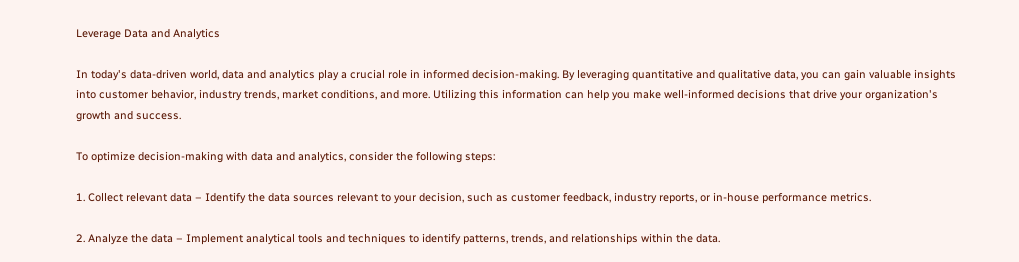Leverage Data and Analytics

In today's data-driven world, data and analytics play a crucial role in informed decision-making. By leveraging quantitative and qualitative data, you can gain valuable insights into customer behavior, industry trends, market conditions, and more. Utilizing this information can help you make well-informed decisions that drive your organization's growth and success.

To optimize decision-making with data and analytics, consider the following steps:

1. Collect relevant data – Identify the data sources relevant to your decision, such as customer feedback, industry reports, or in-house performance metrics.

2. Analyze the data – Implement analytical tools and techniques to identify patterns, trends, and relationships within the data.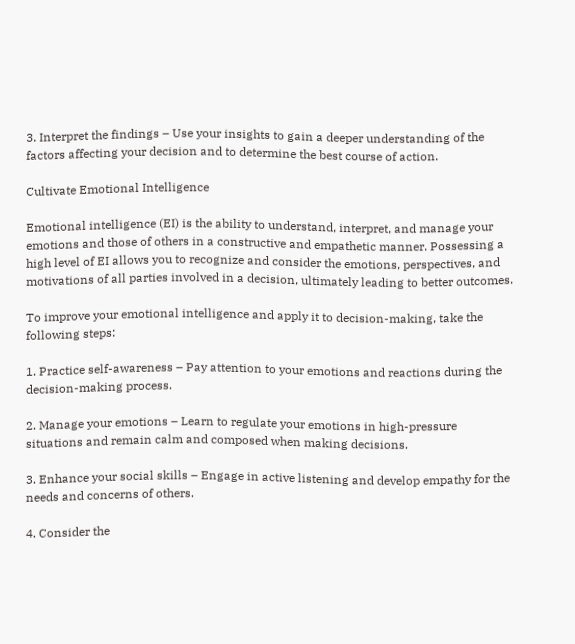3. Interpret the findings – Use your insights to gain a deeper understanding of the factors affecting your decision and to determine the best course of action.

Cultivate Emotional Intelligence

Emotional intelligence (EI) is the ability to understand, interpret, and manage your emotions and those of others in a constructive and empathetic manner. Possessing a high level of EI allows you to recognize and consider the emotions, perspectives, and motivations of all parties involved in a decision, ultimately leading to better outcomes.

To improve your emotional intelligence and apply it to decision-making, take the following steps:

1. Practice self-awareness – Pay attention to your emotions and reactions during the decision-making process.

2. Manage your emotions – Learn to regulate your emotions in high-pressure situations and remain calm and composed when making decisions.

3. Enhance your social skills – Engage in active listening and develop empathy for the needs and concerns of others.

4. Consider the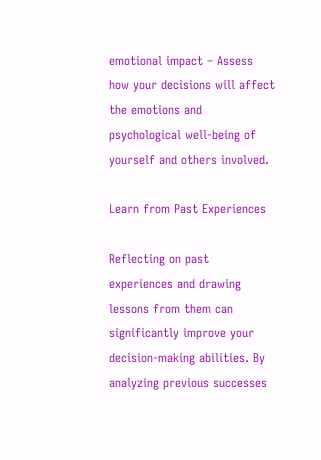emotional impact – Assess how your decisions will affect the emotions and psychological well-being of yourself and others involved.

Learn from Past Experiences

Reflecting on past experiences and drawing lessons from them can significantly improve your decision-making abilities. By analyzing previous successes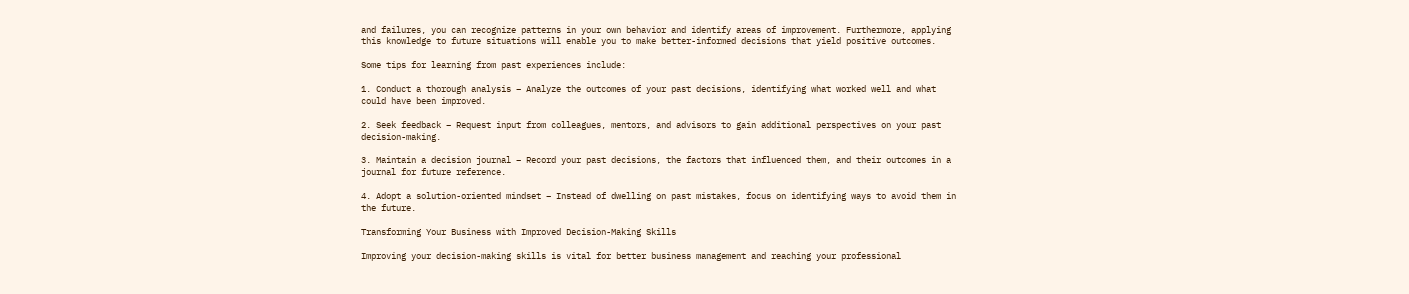and failures, you can recognize patterns in your own behavior and identify areas of improvement. Furthermore, applying this knowledge to future situations will enable you to make better-informed decisions that yield positive outcomes.

Some tips for learning from past experiences include:

1. Conduct a thorough analysis – Analyze the outcomes of your past decisions, identifying what worked well and what could have been improved.

2. Seek feedback – Request input from colleagues, mentors, and advisors to gain additional perspectives on your past decision-making.

3. Maintain a decision journal – Record your past decisions, the factors that influenced them, and their outcomes in a journal for future reference.

4. Adopt a solution-oriented mindset – Instead of dwelling on past mistakes, focus on identifying ways to avoid them in the future.

Transforming Your Business with Improved Decision-Making Skills

Improving your decision-making skills is vital for better business management and reaching your professional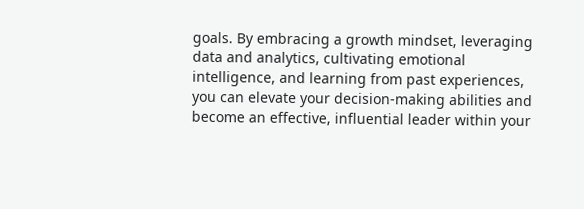goals. By embracing a growth mindset, leveraging data and analytics, cultivating emotional intelligence, and learning from past experiences, you can elevate your decision-making abilities and become an effective, influential leader within your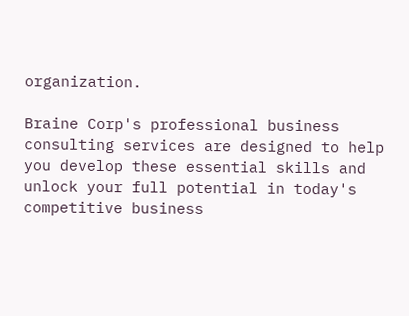organization.

Braine Corp's professional business consulting services are designed to help you develop these essential skills and unlock your full potential in today's competitive business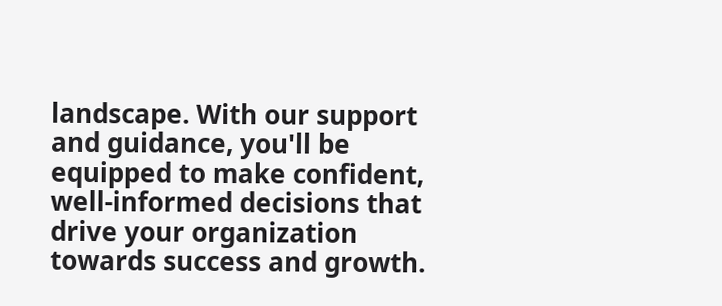landscape. With our support and guidance, you'll be equipped to make confident, well-informed decisions that drive your organization towards success and growth.